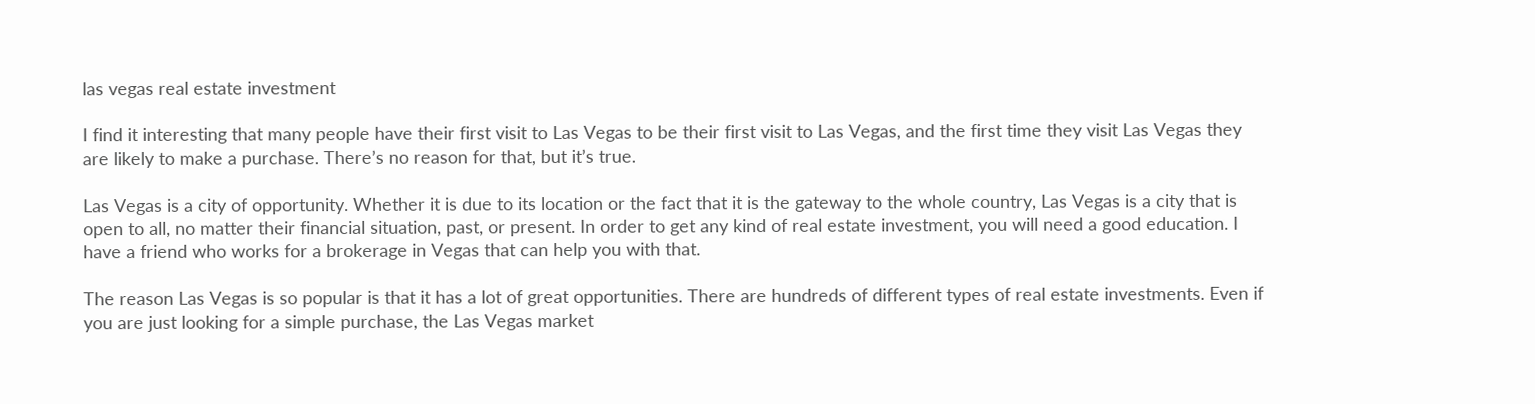las vegas real estate investment

I find it interesting that many people have their first visit to Las Vegas to be their first visit to Las Vegas, and the first time they visit Las Vegas they are likely to make a purchase. There’s no reason for that, but it’s true.

Las Vegas is a city of opportunity. Whether it is due to its location or the fact that it is the gateway to the whole country, Las Vegas is a city that is open to all, no matter their financial situation, past, or present. In order to get any kind of real estate investment, you will need a good education. I have a friend who works for a brokerage in Vegas that can help you with that.

The reason Las Vegas is so popular is that it has a lot of great opportunities. There are hundreds of different types of real estate investments. Even if you are just looking for a simple purchase, the Las Vegas market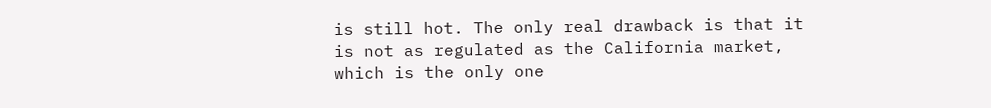is still hot. The only real drawback is that it is not as regulated as the California market, which is the only one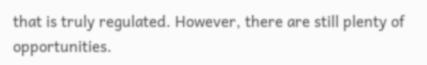that is truly regulated. However, there are still plenty of opportunities.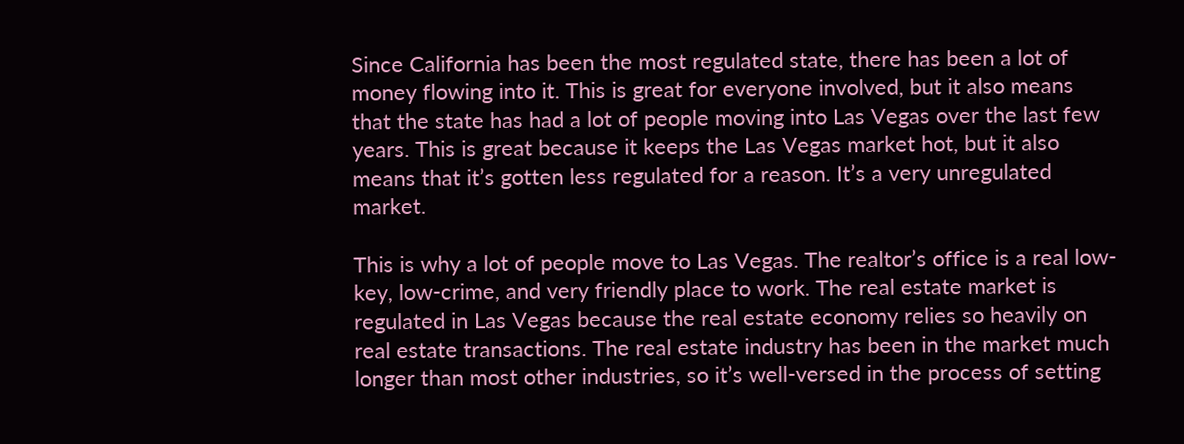Since California has been the most regulated state, there has been a lot of money flowing into it. This is great for everyone involved, but it also means that the state has had a lot of people moving into Las Vegas over the last few years. This is great because it keeps the Las Vegas market hot, but it also means that it’s gotten less regulated for a reason. It’s a very unregulated market.

This is why a lot of people move to Las Vegas. The realtor’s office is a real low-key, low-crime, and very friendly place to work. The real estate market is regulated in Las Vegas because the real estate economy relies so heavily on real estate transactions. The real estate industry has been in the market much longer than most other industries, so it’s well-versed in the process of setting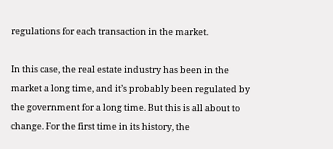regulations for each transaction in the market.

In this case, the real estate industry has been in the market a long time, and it’s probably been regulated by the government for a long time. But this is all about to change. For the first time in its history, the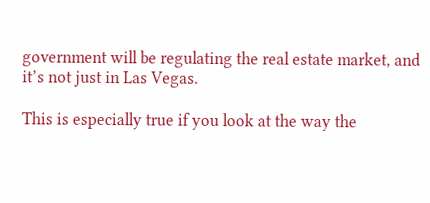government will be regulating the real estate market, and it’s not just in Las Vegas.

This is especially true if you look at the way the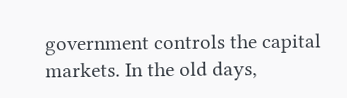government controls the capital markets. In the old days,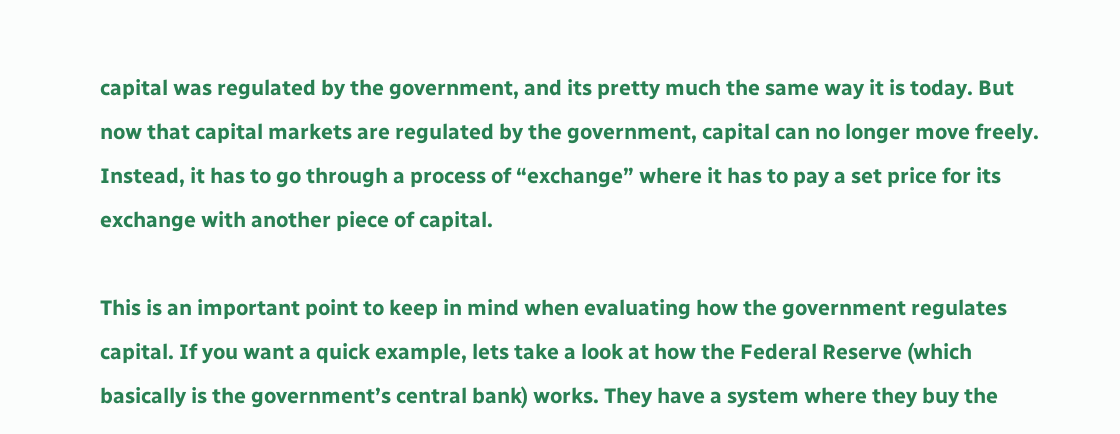capital was regulated by the government, and its pretty much the same way it is today. But now that capital markets are regulated by the government, capital can no longer move freely. Instead, it has to go through a process of “exchange” where it has to pay a set price for its exchange with another piece of capital.

This is an important point to keep in mind when evaluating how the government regulates capital. If you want a quick example, lets take a look at how the Federal Reserve (which basically is the government’s central bank) works. They have a system where they buy the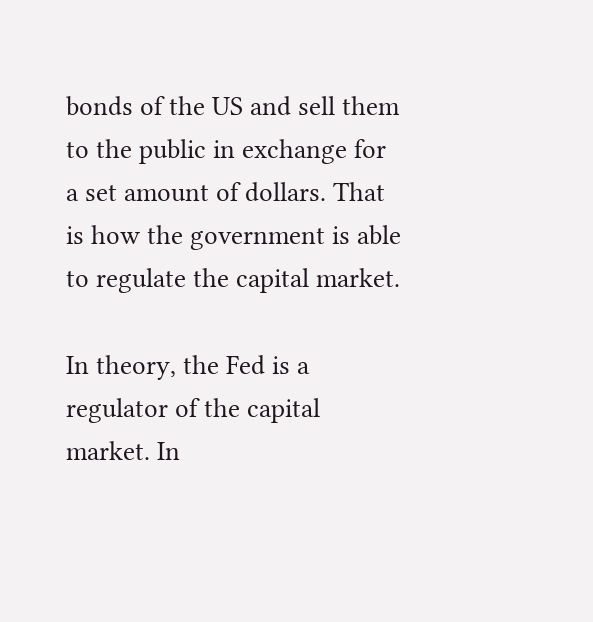bonds of the US and sell them to the public in exchange for a set amount of dollars. That is how the government is able to regulate the capital market.

In theory, the Fed is a regulator of the capital market. In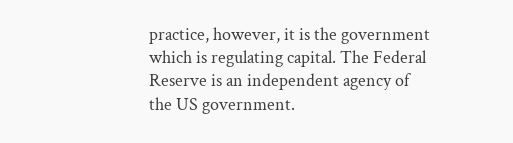practice, however, it is the government which is regulating capital. The Federal Reserve is an independent agency of the US government.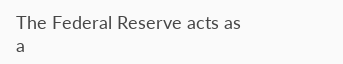The Federal Reserve acts as a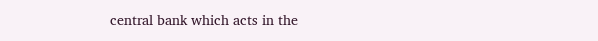central bank which acts in the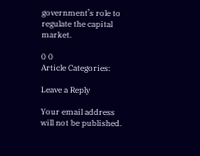government’s role to regulate the capital market.

0 0
Article Categories:

Leave a Reply

Your email address will not be published.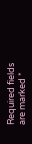Required fields are marked *